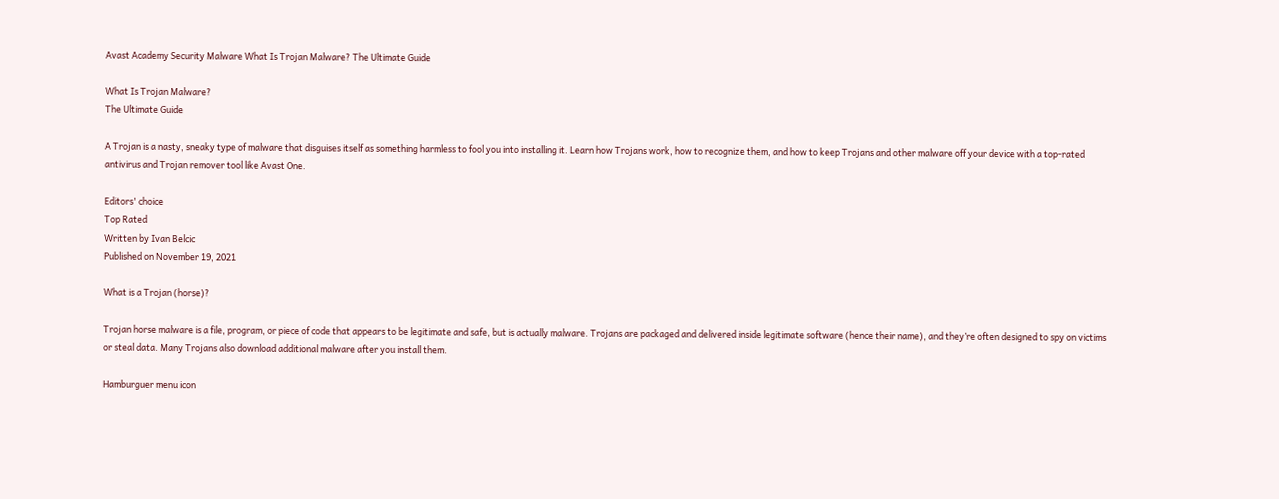Avast Academy Security Malware What Is Trojan Malware? The Ultimate Guide

What Is Trojan Malware?
The Ultimate Guide

A Trojan is a nasty, sneaky type of malware that disguises itself as something harmless to fool you into installing it. Learn how Trojans work, how to recognize them, and how to keep Trojans and other malware off your device with a top-rated antivirus and Trojan remover tool like Avast One.

Editors' choice
Top Rated
Written by Ivan Belcic
Published on November 19, 2021

What is a Trojan (horse)?

Trojan horse malware is a file, program, or piece of code that appears to be legitimate and safe, but is actually malware. Trojans are packaged and delivered inside legitimate software (hence their name), and they’re often designed to spy on victims or steal data. Many Trojans also download additional malware after you install them.

Hamburguer menu icon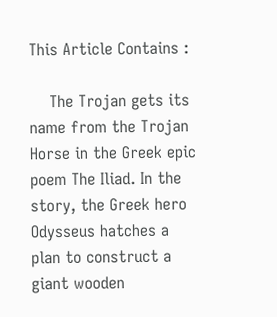This Article Contains :

    The Trojan gets its name from the Trojan Horse in the Greek epic poem The Iliad. In the story, the Greek hero Odysseus hatches a plan to construct a giant wooden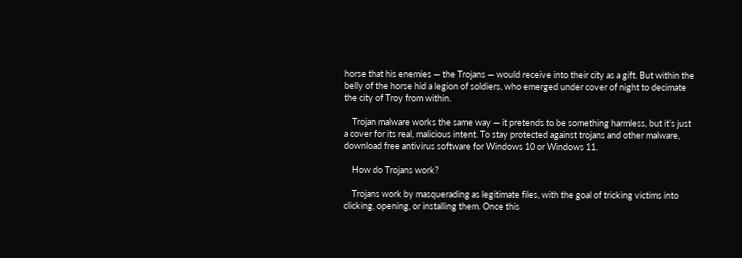horse that his enemies — the Trojans — would receive into their city as a gift. But within the belly of the horse hid a legion of soldiers, who emerged under cover of night to decimate the city of Troy from within.

    Trojan malware works the same way — it pretends to be something harmless, but it’s just a cover for its real, malicious intent. To stay protected against trojans and other malware, download free antivirus software for Windows 10 or Windows 11.

    How do Trojans work?

    Trojans work by masquerading as legitimate files, with the goal of tricking victims into clicking, opening, or installing them. Once this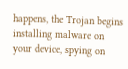happens, the Trojan begins installing malware on your device, spying on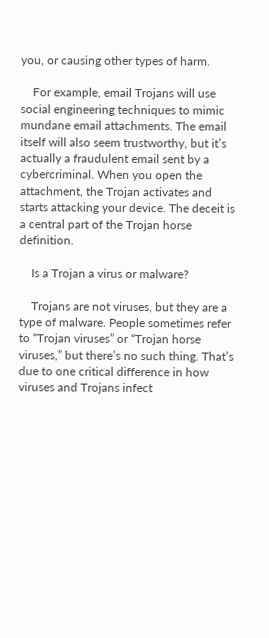you, or causing other types of harm.

    For example, email Trojans will use social engineering techniques to mimic mundane email attachments. The email itself will also seem trustworthy, but it’s actually a fraudulent email sent by a cybercriminal. When you open the attachment, the Trojan activates and starts attacking your device. The deceit is a central part of the Trojan horse definition.

    Is a Trojan a virus or malware?

    Trojans are not viruses, but they are a type of malware. People sometimes refer to “Trojan viruses” or “Trojan horse viruses,” but there’s no such thing. That’s due to one critical difference in how viruses and Trojans infect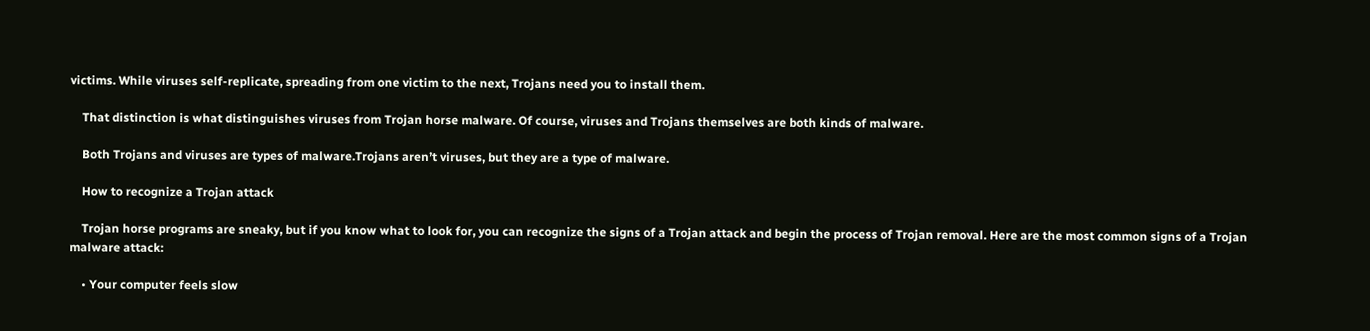victims. While viruses self-replicate, spreading from one victim to the next, Trojans need you to install them.

    That distinction is what distinguishes viruses from Trojan horse malware. Of course, viruses and Trojans themselves are both kinds of malware.

    Both Trojans and viruses are types of malware.Trojans aren’t viruses, but they are a type of malware.

    How to recognize a Trojan attack

    Trojan horse programs are sneaky, but if you know what to look for, you can recognize the signs of a Trojan attack and begin the process of Trojan removal. Here are the most common signs of a Trojan malware attack:

    • Your computer feels slow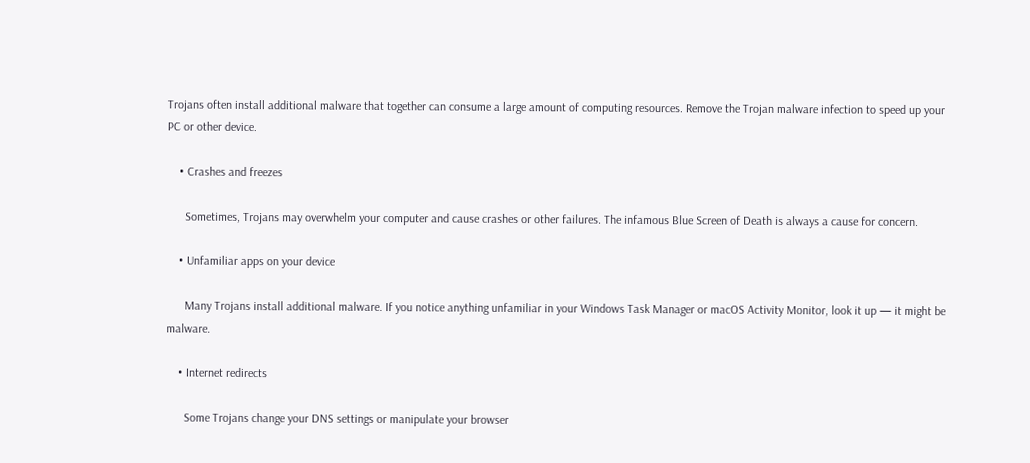Trojans often install additional malware that together can consume a large amount of computing resources. Remove the Trojan malware infection to speed up your PC or other device.

    • Crashes and freezes

      Sometimes, Trojans may overwhelm your computer and cause crashes or other failures. The infamous Blue Screen of Death is always a cause for concern.

    • Unfamiliar apps on your device

      Many Trojans install additional malware. If you notice anything unfamiliar in your Windows Task Manager or macOS Activity Monitor, look it up — it might be malware.

    • Internet redirects

      Some Trojans change your DNS settings or manipulate your browser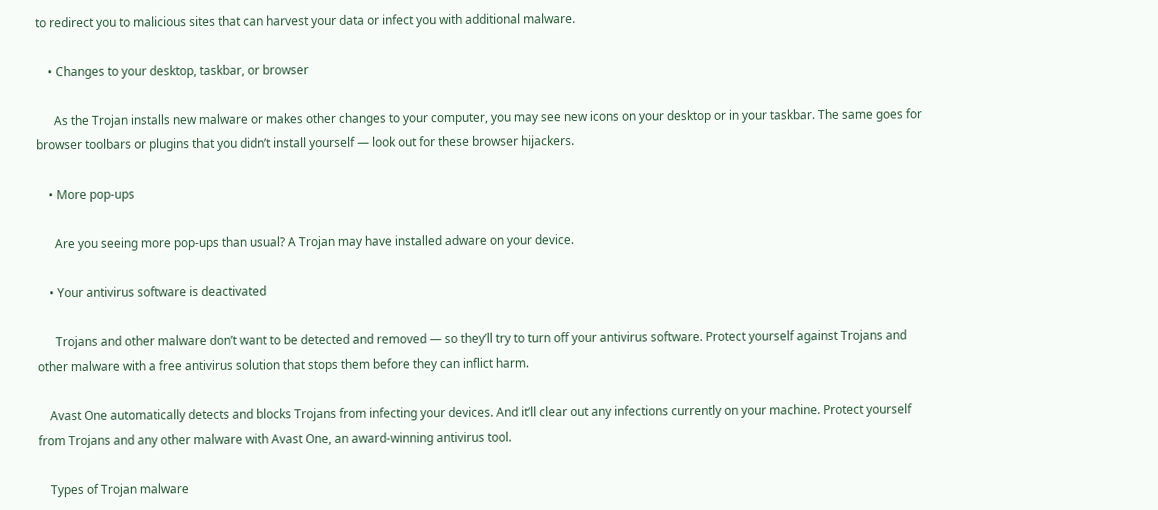to redirect you to malicious sites that can harvest your data or infect you with additional malware.

    • Changes to your desktop, taskbar, or browser

      As the Trojan installs new malware or makes other changes to your computer, you may see new icons on your desktop or in your taskbar. The same goes for browser toolbars or plugins that you didn’t install yourself — look out for these browser hijackers.

    • More pop-ups

      Are you seeing more pop-ups than usual? A Trojan may have installed adware on your device.

    • Your antivirus software is deactivated

      Trojans and other malware don’t want to be detected and removed — so they’ll try to turn off your antivirus software. Protect yourself against Trojans and other malware with a free antivirus solution that stops them before they can inflict harm.

    Avast One automatically detects and blocks Trojans from infecting your devices. And it’ll clear out any infections currently on your machine. Protect yourself from Trojans and any other malware with Avast One, an award-winning antivirus tool.

    Types of Trojan malware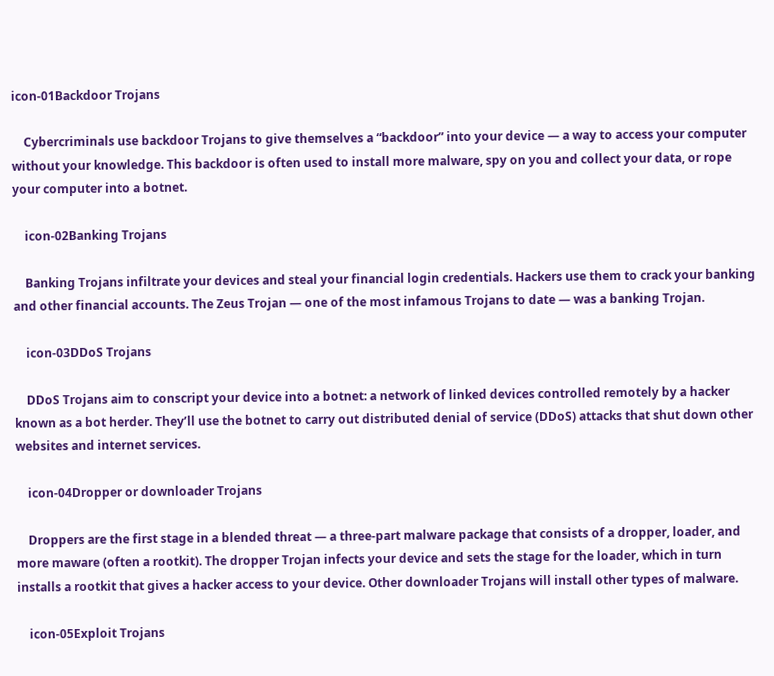icon-01Backdoor Trojans

    Cybercriminals use backdoor Trojans to give themselves a “backdoor” into your device — a way to access your computer without your knowledge. This backdoor is often used to install more malware, spy on you and collect your data, or rope your computer into a botnet.

    icon-02Banking Trojans

    Banking Trojans infiltrate your devices and steal your financial login credentials. Hackers use them to crack your banking and other financial accounts. The Zeus Trojan — one of the most infamous Trojans to date — was a banking Trojan.

    icon-03DDoS Trojans

    DDoS Trojans aim to conscript your device into a botnet: a network of linked devices controlled remotely by a hacker known as a bot herder. They’ll use the botnet to carry out distributed denial of service (DDoS) attacks that shut down other websites and internet services.

    icon-04Dropper or downloader Trojans

    Droppers are the first stage in a blended threat — a three-part malware package that consists of a dropper, loader, and more maware (often a rootkit). The dropper Trojan infects your device and sets the stage for the loader, which in turn installs a rootkit that gives a hacker access to your device. Other downloader Trojans will install other types of malware.

    icon-05Exploit Trojans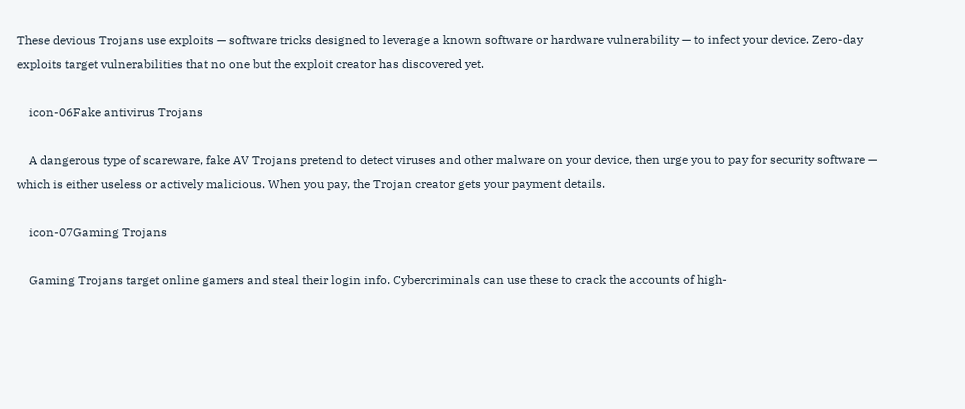These devious Trojans use exploits — software tricks designed to leverage a known software or hardware vulnerability — to infect your device. Zero-day exploits target vulnerabilities that no one but the exploit creator has discovered yet.

    icon-06Fake antivirus Trojans

    A dangerous type of scareware, fake AV Trojans pretend to detect viruses and other malware on your device, then urge you to pay for security software — which is either useless or actively malicious. When you pay, the Trojan creator gets your payment details.

    icon-07Gaming Trojans

    Gaming Trojans target online gamers and steal their login info. Cybercriminals can use these to crack the accounts of high-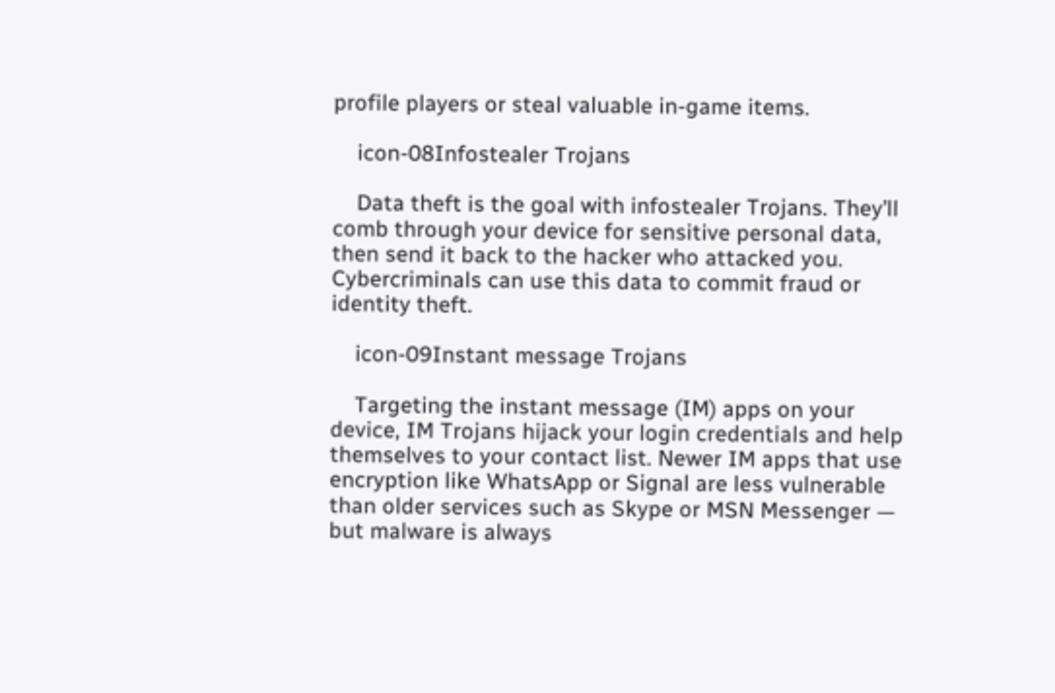profile players or steal valuable in-game items.

    icon-08Infostealer Trojans

    Data theft is the goal with infostealer Trojans. They’ll comb through your device for sensitive personal data, then send it back to the hacker who attacked you. Cybercriminals can use this data to commit fraud or identity theft.

    icon-09Instant message Trojans

    Targeting the instant message (IM) apps on your device, IM Trojans hijack your login credentials and help themselves to your contact list. Newer IM apps that use encryption like WhatsApp or Signal are less vulnerable than older services such as Skype or MSN Messenger — but malware is always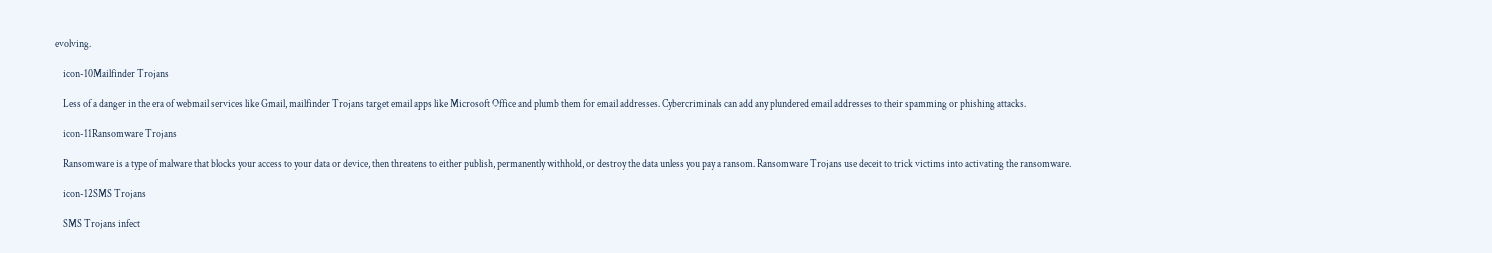evolving.

    icon-10Mailfinder Trojans

    Less of a danger in the era of webmail services like Gmail, mailfinder Trojans target email apps like Microsoft Office and plumb them for email addresses. Cybercriminals can add any plundered email addresses to their spamming or phishing attacks.

    icon-11Ransomware Trojans

    Ransomware is a type of malware that blocks your access to your data or device, then threatens to either publish, permanently withhold, or destroy the data unless you pay a ransom. Ransomware Trojans use deceit to trick victims into activating the ransomware.

    icon-12SMS Trojans

    SMS Trojans infect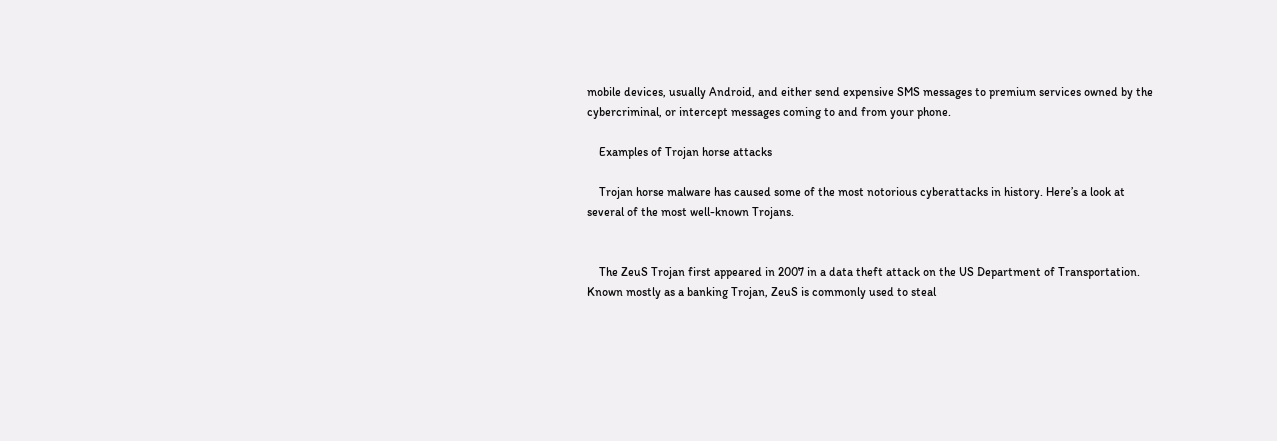mobile devices, usually Android, and either send expensive SMS messages to premium services owned by the cybercriminal, or intercept messages coming to and from your phone.

    Examples of Trojan horse attacks

    Trojan horse malware has caused some of the most notorious cyberattacks in history. Here’s a look at several of the most well-known Trojans.


    The ZeuS Trojan first appeared in 2007 in a data theft attack on the US Department of Transportation. Known mostly as a banking Trojan, ZeuS is commonly used to steal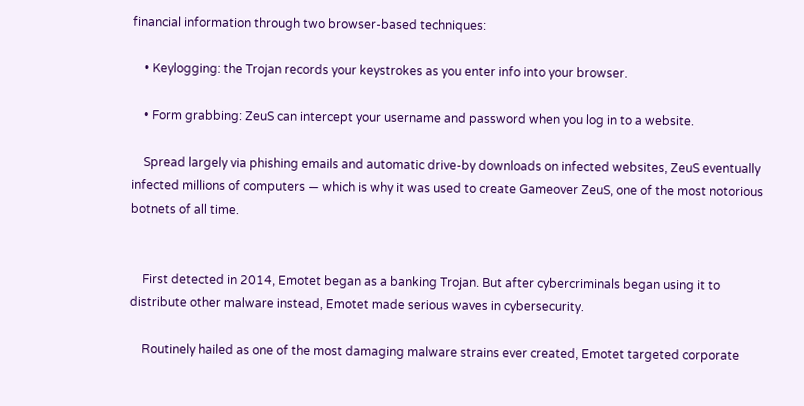financial information through two browser-based techniques:

    • Keylogging: the Trojan records your keystrokes as you enter info into your browser.

    • Form grabbing: ZeuS can intercept your username and password when you log in to a website.

    Spread largely via phishing emails and automatic drive-by downloads on infected websites, ZeuS eventually infected millions of computers — which is why it was used to create Gameover ZeuS, one of the most notorious botnets of all time.


    First detected in 2014, Emotet began as a banking Trojan. But after cybercriminals began using it to distribute other malware instead, Emotet made serious waves in cybersecurity.

    Routinely hailed as one of the most damaging malware strains ever created, Emotet targeted corporate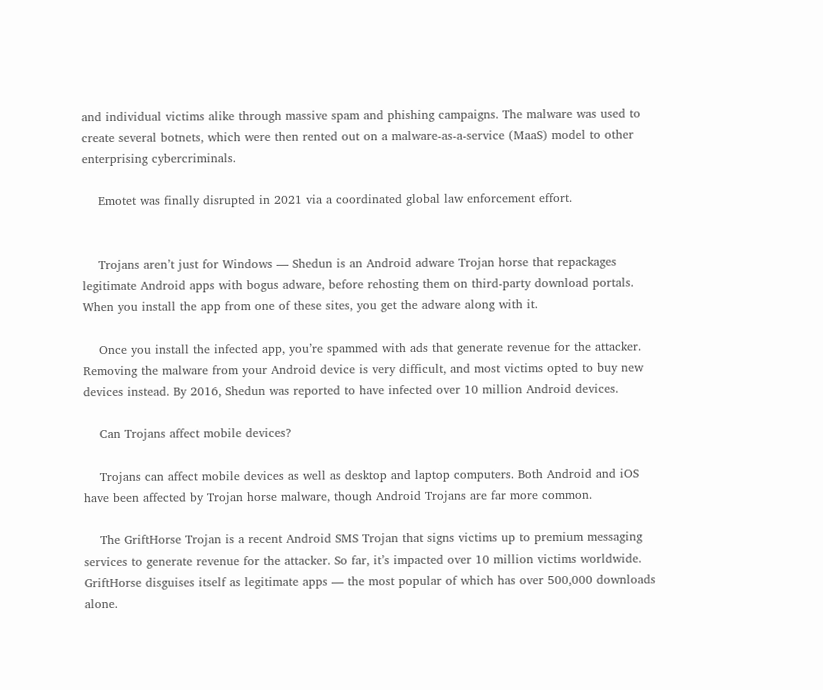and individual victims alike through massive spam and phishing campaigns. The malware was used to create several botnets, which were then rented out on a malware-as-a-service (MaaS) model to other enterprising cybercriminals.

    Emotet was finally disrupted in 2021 via a coordinated global law enforcement effort.


    Trojans aren’t just for Windows — Shedun is an Android adware Trojan horse that repackages legitimate Android apps with bogus adware, before rehosting them on third-party download portals. When you install the app from one of these sites, you get the adware along with it.

    Once you install the infected app, you’re spammed with ads that generate revenue for the attacker. Removing the malware from your Android device is very difficult, and most victims opted to buy new devices instead. By 2016, Shedun was reported to have infected over 10 million Android devices.

    Can Trojans affect mobile devices?

    Trojans can affect mobile devices as well as desktop and laptop computers. Both Android and iOS have been affected by Trojan horse malware, though Android Trojans are far more common.

    The GriftHorse Trojan is a recent Android SMS Trojan that signs victims up to premium messaging services to generate revenue for the attacker. So far, it’s impacted over 10 million victims worldwide. GriftHorse disguises itself as legitimate apps — the most popular of which has over 500,000 downloads alone.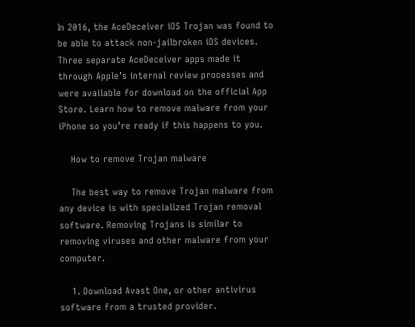In 2016, the AceDeceiver iOS Trojan was found to be able to attack non-jailbroken iOS devices. Three separate AceDeceiver apps made it through Apple’s internal review processes and were available for download on the official App Store. Learn how to remove malware from your iPhone so you’re ready if this happens to you.

    How to remove Trojan malware

    The best way to remove Trojan malware from any device is with specialized Trojan removal software. Removing Trojans is similar to removing viruses and other malware from your computer.

    1. Download Avast One, or other antivirus software from a trusted provider.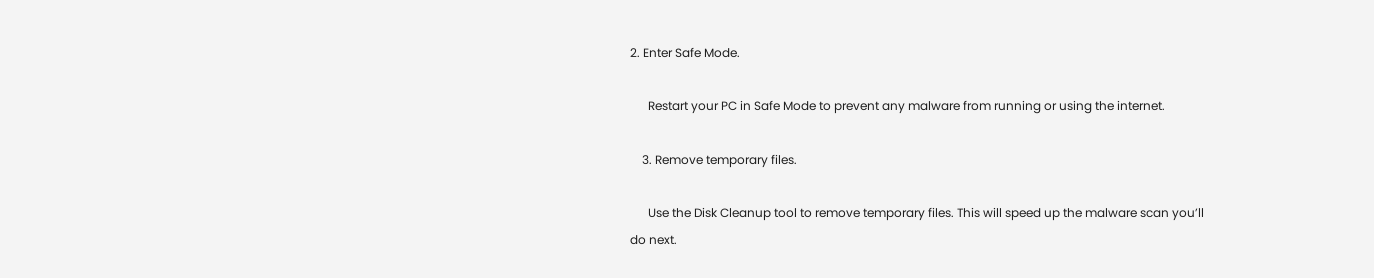2. Enter Safe Mode.

      Restart your PC in Safe Mode to prevent any malware from running or using the internet.

    3. Remove temporary files.

      Use the Disk Cleanup tool to remove temporary files. This will speed up the malware scan you’ll do next.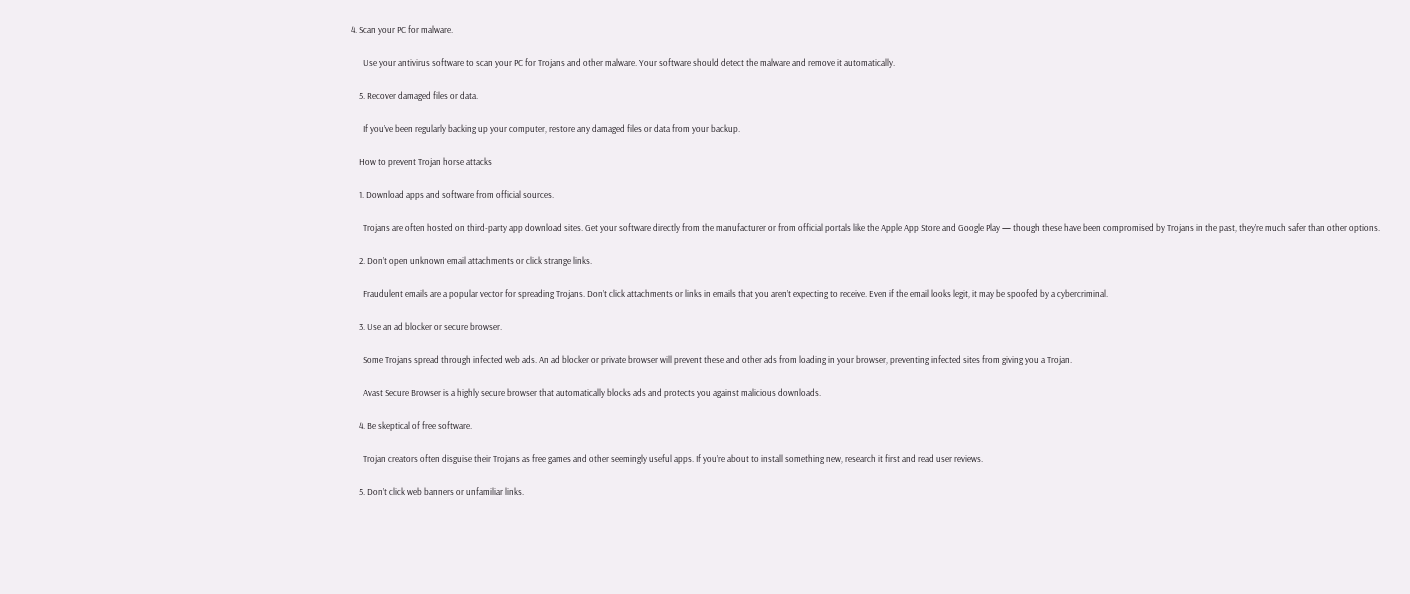4. Scan your PC for malware.

      Use your antivirus software to scan your PC for Trojans and other malware. Your software should detect the malware and remove it automatically.

    5. Recover damaged files or data.

      If you’ve been regularly backing up your computer, restore any damaged files or data from your backup.

    How to prevent Trojan horse attacks

    1. Download apps and software from official sources.

      Trojans are often hosted on third-party app download sites. Get your software directly from the manufacturer or from official portals like the Apple App Store and Google Play — though these have been compromised by Trojans in the past, they’re much safer than other options.

    2. Don’t open unknown email attachments or click strange links.

      Fraudulent emails are a popular vector for spreading Trojans. Don’t click attachments or links in emails that you aren’t expecting to receive. Even if the email looks legit, it may be spoofed by a cybercriminal.

    3. Use an ad blocker or secure browser.

      Some Trojans spread through infected web ads. An ad blocker or private browser will prevent these and other ads from loading in your browser, preventing infected sites from giving you a Trojan.

      Avast Secure Browser is a highly secure browser that automatically blocks ads and protects you against malicious downloads.

    4. Be skeptical of free software.

      Trojan creators often disguise their Trojans as free games and other seemingly useful apps. If you’re about to install something new, research it first and read user reviews.

    5. Don’t click web banners or unfamiliar links.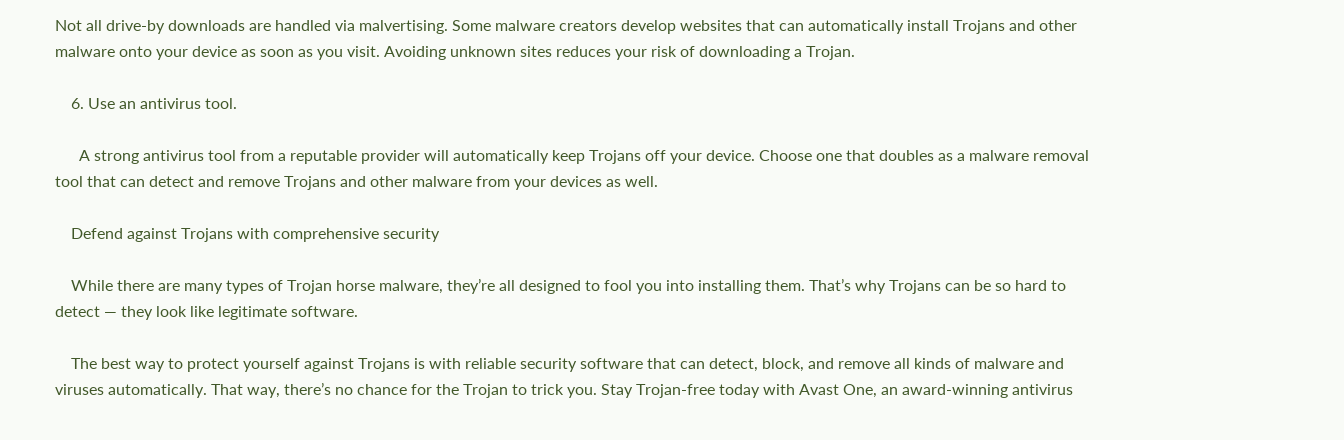Not all drive-by downloads are handled via malvertising. Some malware creators develop websites that can automatically install Trojans and other malware onto your device as soon as you visit. Avoiding unknown sites reduces your risk of downloading a Trojan.

    6. Use an antivirus tool.

      A strong antivirus tool from a reputable provider will automatically keep Trojans off your device. Choose one that doubles as a malware removal tool that can detect and remove Trojans and other malware from your devices as well.

    Defend against Trojans with comprehensive security

    While there are many types of Trojan horse malware, they’re all designed to fool you into installing them. That’s why Trojans can be so hard to detect — they look like legitimate software.

    The best way to protect yourself against Trojans is with reliable security software that can detect, block, and remove all kinds of malware and viruses automatically. That way, there’s no chance for the Trojan to trick you. Stay Trojan-free today with Avast One, an award-winning antivirus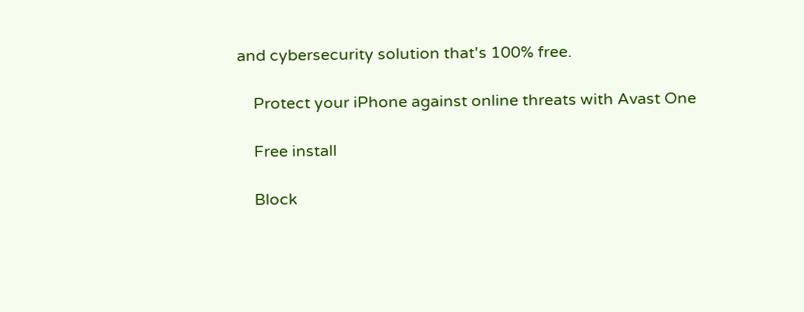and cybersecurity solution that's 100% free.

    Protect your iPhone against online threats with Avast One

    Free install

    Block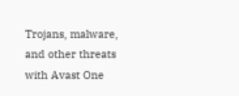Trojans, malware, and other threats with Avast One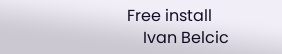Free install
    Ivan Belcic